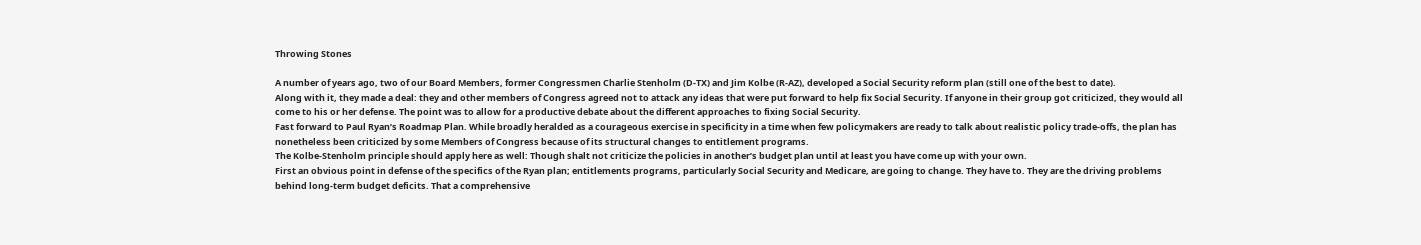Throwing Stones

A number of years ago, two of our Board Members, former Congressmen Charlie Stenholm (D-TX) and Jim Kolbe (R-AZ), developed a Social Security reform plan (still one of the best to date).
Along with it, they made a deal: they and other members of Congress agreed not to attack any ideas that were put forward to help fix Social Security. If anyone in their group got criticized, they would all come to his or her defense. The point was to allow for a productive debate about the different approaches to fixing Social Security.
Fast forward to Paul Ryan’s Roadmap Plan. While broadly heralded as a courageous exercise in specificity in a time when few policymakers are ready to talk about realistic policy trade-offs, the plan has nonetheless been criticized by some Members of Congress because of its structural changes to entitlement programs.
The Kolbe-Stenholm principle should apply here as well: Though shalt not criticize the policies in another’s budget plan until at least you have come up with your own.
First an obvious point in defense of the specifics of the Ryan plan; entitlements programs, particularly Social Security and Medicare, are going to change. They have to. They are the driving problems behind long-term budget deficits. That a comprehensive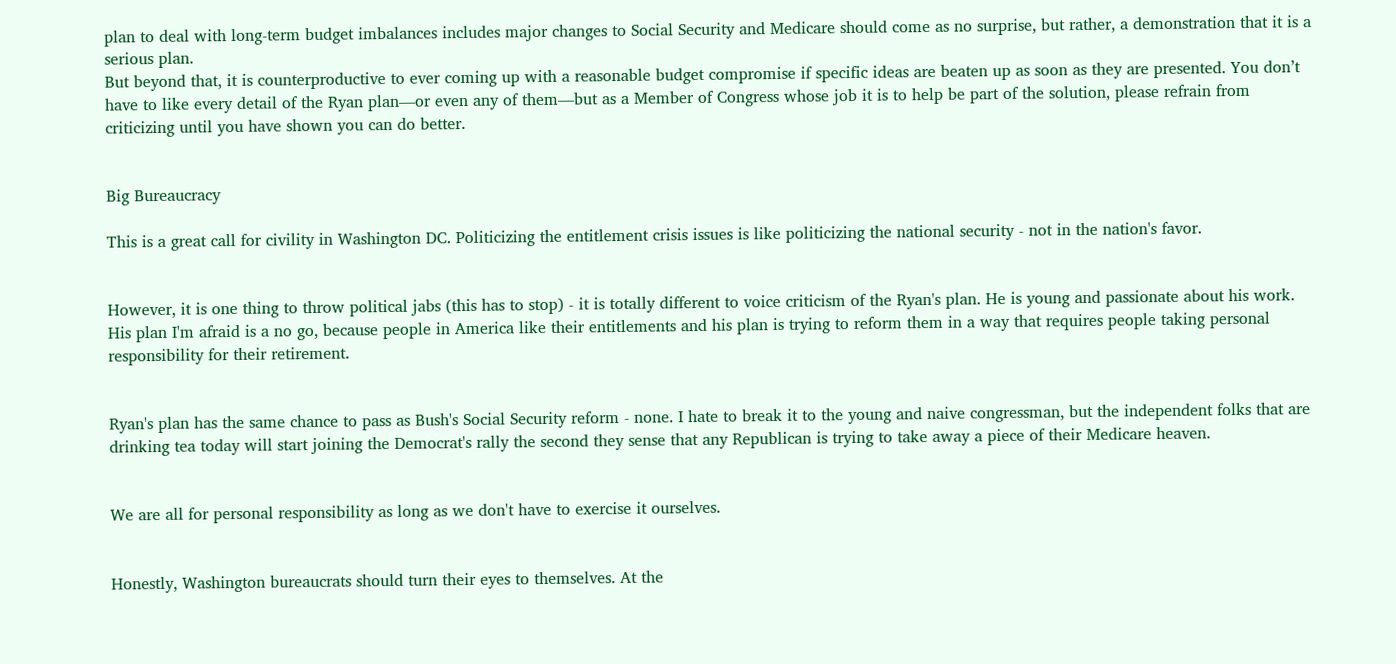plan to deal with long-term budget imbalances includes major changes to Social Security and Medicare should come as no surprise, but rather, a demonstration that it is a serious plan.
But beyond that, it is counterproductive to ever coming up with a reasonable budget compromise if specific ideas are beaten up as soon as they are presented. You don’t have to like every detail of the Ryan plan—or even any of them—but as a Member of Congress whose job it is to help be part of the solution, please refrain from criticizing until you have shown you can do better.


Big Bureaucracy

This is a great call for civility in Washington DC. Politicizing the entitlement crisis issues is like politicizing the national security - not in the nation's favor.


However, it is one thing to throw political jabs (this has to stop) - it is totally different to voice criticism of the Ryan's plan. He is young and passionate about his work. His plan I'm afraid is a no go, because people in America like their entitlements and his plan is trying to reform them in a way that requires people taking personal responsibility for their retirement.


Ryan's plan has the same chance to pass as Bush's Social Security reform - none. I hate to break it to the young and naive congressman, but the independent folks that are drinking tea today will start joining the Democrat's rally the second they sense that any Republican is trying to take away a piece of their Medicare heaven.


We are all for personal responsibility as long as we don't have to exercise it ourselves.


Honestly, Washington bureaucrats should turn their eyes to themselves. At the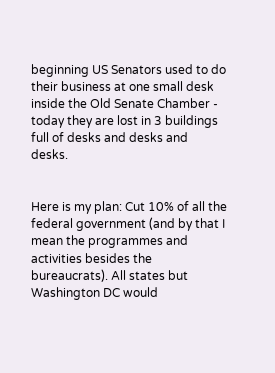beginning US Senators used to do their business at one small desk inside the Old Senate Chamber - today they are lost in 3 buildings full of desks and desks and desks.


Here is my plan: Cut 10% of all the federal government (and by that I mean the programmes and activities besides the bureaucrats). All states but Washington DC would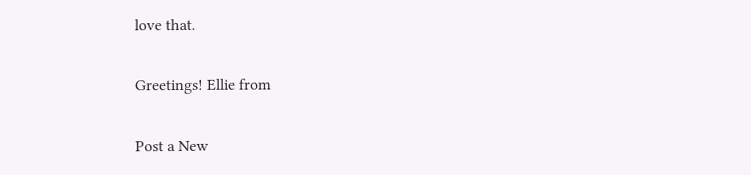love that.

Greetings! Ellie from

Post a New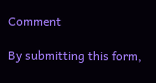Comment

By submitting this form,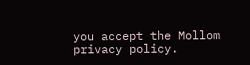you accept the Mollom privacy policy.